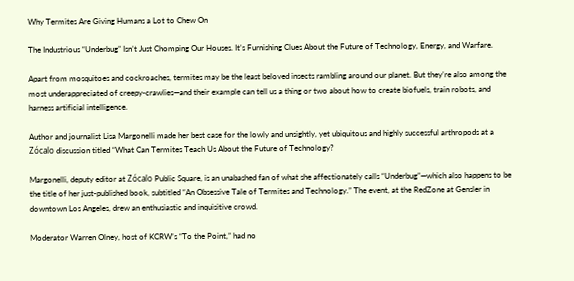Why Termites Are Giving Humans a Lot to Chew On

The Industrious “Underbug” Isn’t Just Chomping Our Houses. It’s Furnishing Clues About the Future of Technology, Energy, and Warfare.

Apart from mosquitoes and cockroaches, termites may be the least beloved insects rambling around our planet. But they’re also among the most underappreciated of creepy-crawlies—and their example can tell us a thing or two about how to create biofuels, train robots, and harness artificial intelligence.

Author and journalist Lisa Margonelli made her best case for the lowly and unsightly, yet ubiquitous and highly successful arthropods at a Zócalo discussion titled “What Can Termites Teach Us About the Future of Technology?

Margonelli, deputy editor at Zócalo Public Square, is an unabashed fan of what she affectionately calls “Underbug”—which also happens to be the title of her just-published book, subtitled “An Obsessive Tale of Termites and Technology.” The event, at the RedZone at Gensler in downtown Los Angeles, drew an enthusiastic and inquisitive crowd.

Moderator Warren Olney, host of KCRW’s “To the Point,” had no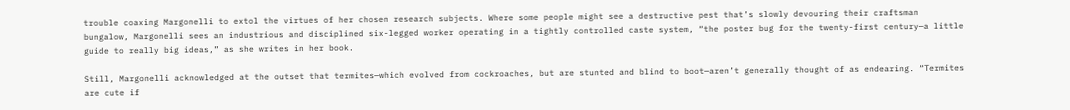trouble coaxing Margonelli to extol the virtues of her chosen research subjects. Where some people might see a destructive pest that’s slowly devouring their craftsman bungalow, Margonelli sees an industrious and disciplined six-legged worker operating in a tightly controlled caste system, “the poster bug for the twenty-first century—a little guide to really big ideas,” as she writes in her book.

Still, Margonelli acknowledged at the outset that termites—which evolved from cockroaches, but are stunted and blind to boot—aren’t generally thought of as endearing. “Termites are cute if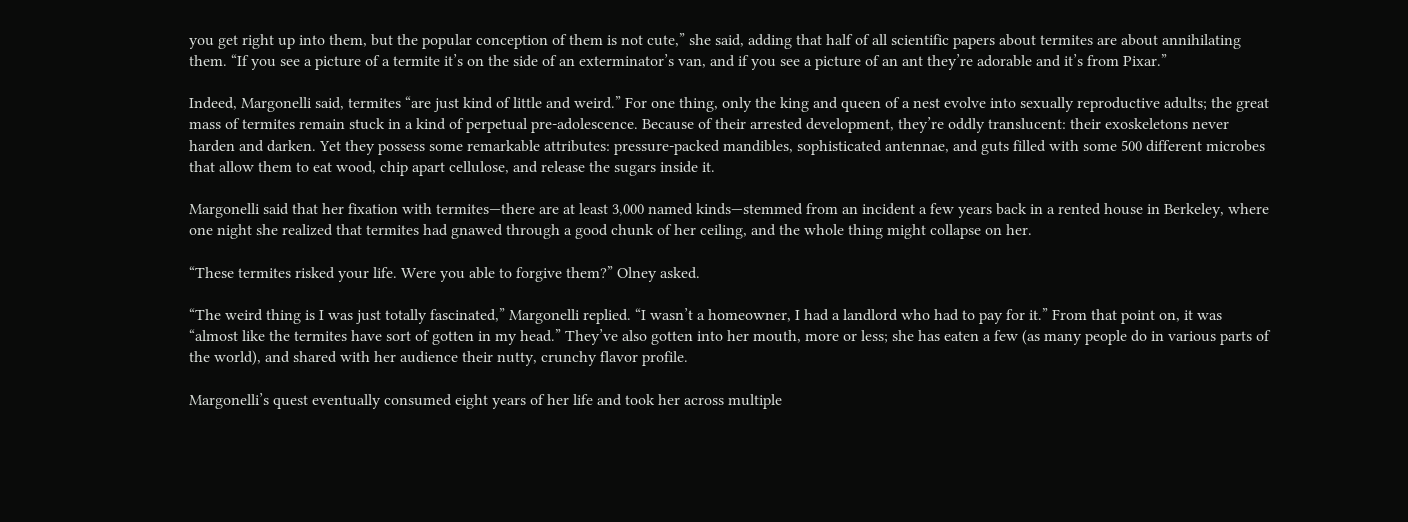you get right up into them, but the popular conception of them is not cute,” she said, adding that half of all scientific papers about termites are about annihilating them. “If you see a picture of a termite it’s on the side of an exterminator’s van, and if you see a picture of an ant they’re adorable and it’s from Pixar.”

Indeed, Margonelli said, termites “are just kind of little and weird.” For one thing, only the king and queen of a nest evolve into sexually reproductive adults; the great mass of termites remain stuck in a kind of perpetual pre-adolescence. Because of their arrested development, they’re oddly translucent: their exoskeletons never harden and darken. Yet they possess some remarkable attributes: pressure-packed mandibles, sophisticated antennae, and guts filled with some 500 different microbes that allow them to eat wood, chip apart cellulose, and release the sugars inside it.

Margonelli said that her fixation with termites—there are at least 3,000 named kinds—stemmed from an incident a few years back in a rented house in Berkeley, where one night she realized that termites had gnawed through a good chunk of her ceiling, and the whole thing might collapse on her.

“These termites risked your life. Were you able to forgive them?” Olney asked.

“The weird thing is I was just totally fascinated,” Margonelli replied. “I wasn’t a homeowner, I had a landlord who had to pay for it.” From that point on, it was “almost like the termites have sort of gotten in my head.” They’ve also gotten into her mouth, more or less; she has eaten a few (as many people do in various parts of the world), and shared with her audience their nutty, crunchy flavor profile.

Margonelli’s quest eventually consumed eight years of her life and took her across multiple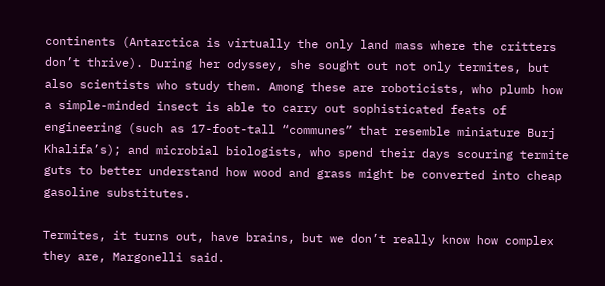continents (Antarctica is virtually the only land mass where the critters don’t thrive). During her odyssey, she sought out not only termites, but also scientists who study them. Among these are roboticists, who plumb how a simple-minded insect is able to carry out sophisticated feats of engineering (such as 17-foot-tall “communes” that resemble miniature Burj Khalifa’s); and microbial biologists, who spend their days scouring termite guts to better understand how wood and grass might be converted into cheap gasoline substitutes.

Termites, it turns out, have brains, but we don’t really know how complex they are, Margonelli said.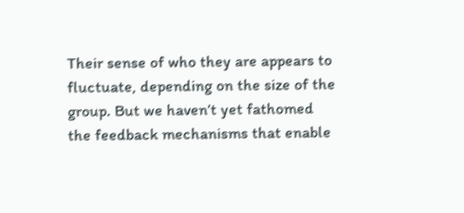Their sense of who they are appears to fluctuate, depending on the size of the group. But we haven’t yet fathomed the feedback mechanisms that enable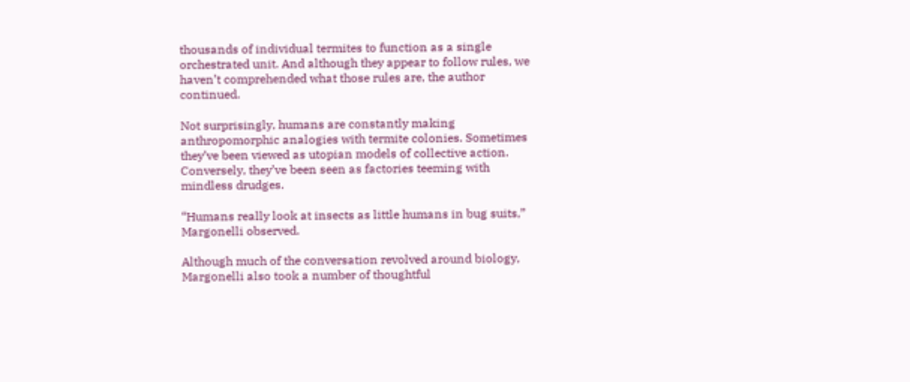thousands of individual termites to function as a single orchestrated unit. And although they appear to follow rules, we haven’t comprehended what those rules are, the author continued.

Not surprisingly, humans are constantly making anthropomorphic analogies with termite colonies. Sometimes they’ve been viewed as utopian models of collective action. Conversely, they’ve been seen as factories teeming with mindless drudges.

“Humans really look at insects as little humans in bug suits,” Margonelli observed.

Although much of the conversation revolved around biology, Margonelli also took a number of thoughtful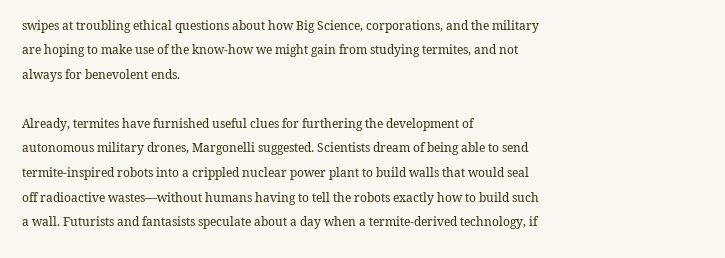swipes at troubling ethical questions about how Big Science, corporations, and the military are hoping to make use of the know-how we might gain from studying termites, and not always for benevolent ends.

Already, termites have furnished useful clues for furthering the development of autonomous military drones, Margonelli suggested. Scientists dream of being able to send termite-inspired robots into a crippled nuclear power plant to build walls that would seal off radioactive wastes—without humans having to tell the robots exactly how to build such a wall. Futurists and fantasists speculate about a day when a termite-derived technology, if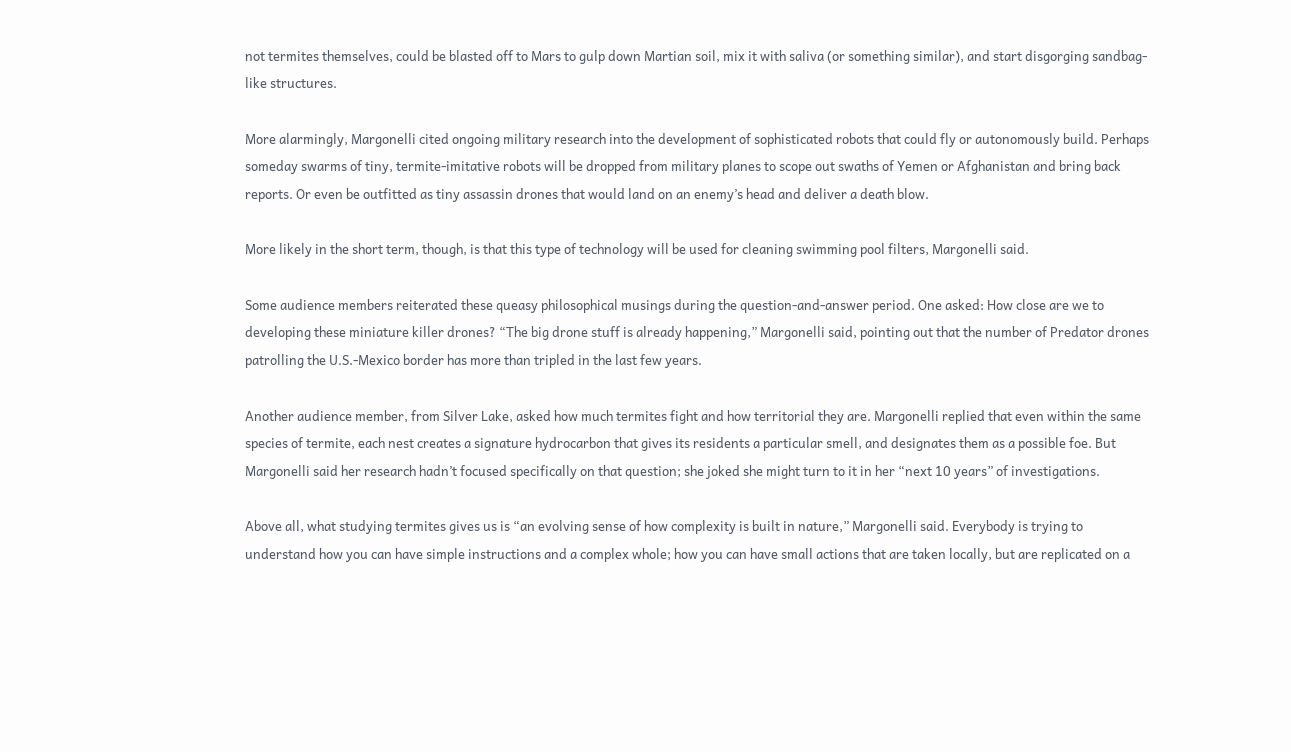not termites themselves, could be blasted off to Mars to gulp down Martian soil, mix it with saliva (or something similar), and start disgorging sandbag-like structures.

More alarmingly, Margonelli cited ongoing military research into the development of sophisticated robots that could fly or autonomously build. Perhaps someday swarms of tiny, termite-imitative robots will be dropped from military planes to scope out swaths of Yemen or Afghanistan and bring back reports. Or even be outfitted as tiny assassin drones that would land on an enemy’s head and deliver a death blow.

More likely in the short term, though, is that this type of technology will be used for cleaning swimming pool filters, Margonelli said.

Some audience members reiterated these queasy philosophical musings during the question-and-answer period. One asked: How close are we to developing these miniature killer drones? “The big drone stuff is already happening,” Margonelli said, pointing out that the number of Predator drones patrolling the U.S.-Mexico border has more than tripled in the last few years.

Another audience member, from Silver Lake, asked how much termites fight and how territorial they are. Margonelli replied that even within the same species of termite, each nest creates a signature hydrocarbon that gives its residents a particular smell, and designates them as a possible foe. But Margonelli said her research hadn’t focused specifically on that question; she joked she might turn to it in her “next 10 years” of investigations.

Above all, what studying termites gives us is “an evolving sense of how complexity is built in nature,” Margonelli said. Everybody is trying to understand how you can have simple instructions and a complex whole; how you can have small actions that are taken locally, but are replicated on a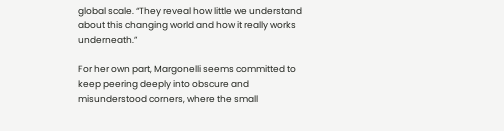global scale. “They reveal how little we understand about this changing world and how it really works underneath.”

For her own part, Margonelli seems committed to keep peering deeply into obscure and misunderstood corners, where the small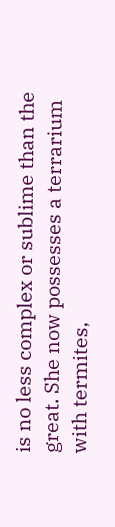is no less complex or sublime than the great. She now possesses a terrarium with termites,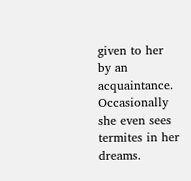given to her by an acquaintance. Occasionally she even sees termites in her dreams.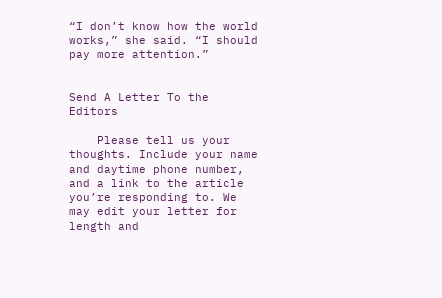“I don’t know how the world works,” she said. “I should pay more attention.”


Send A Letter To the Editors

    Please tell us your thoughts. Include your name and daytime phone number, and a link to the article you’re responding to. We may edit your letter for length and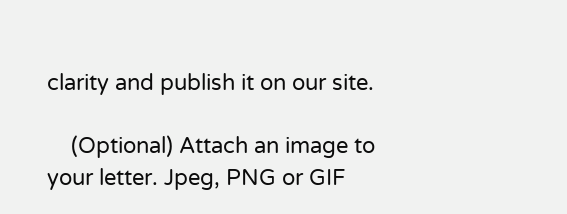clarity and publish it on our site.

    (Optional) Attach an image to your letter. Jpeg, PNG or GIF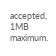accepted, 1MB maximum.